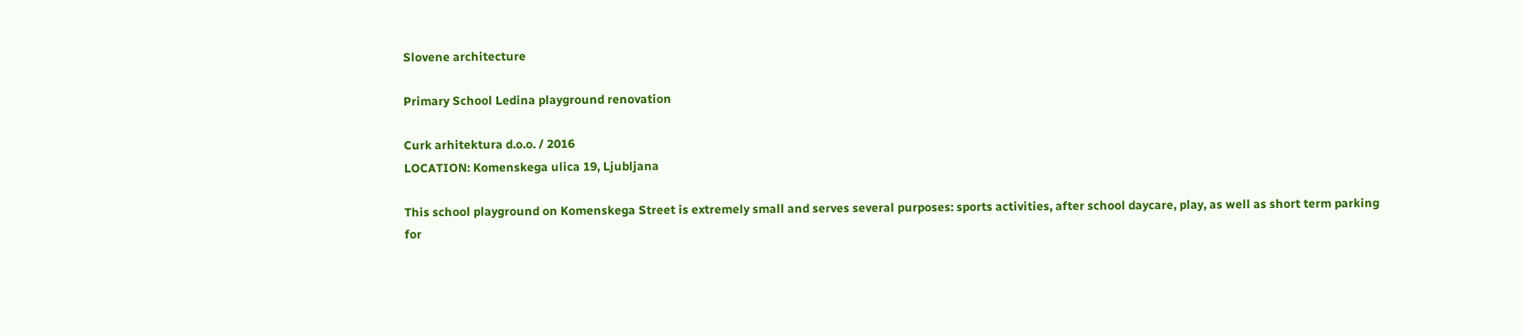Slovene architecture

Primary School Ledina playground renovation

Curk arhitektura d.o.o. / 2016
LOCATION: Komenskega ulica 19, Ljubljana

This school playground on Komenskega Street is extremely small and serves several purposes: sports activities, after school daycare, play, as well as short term parking for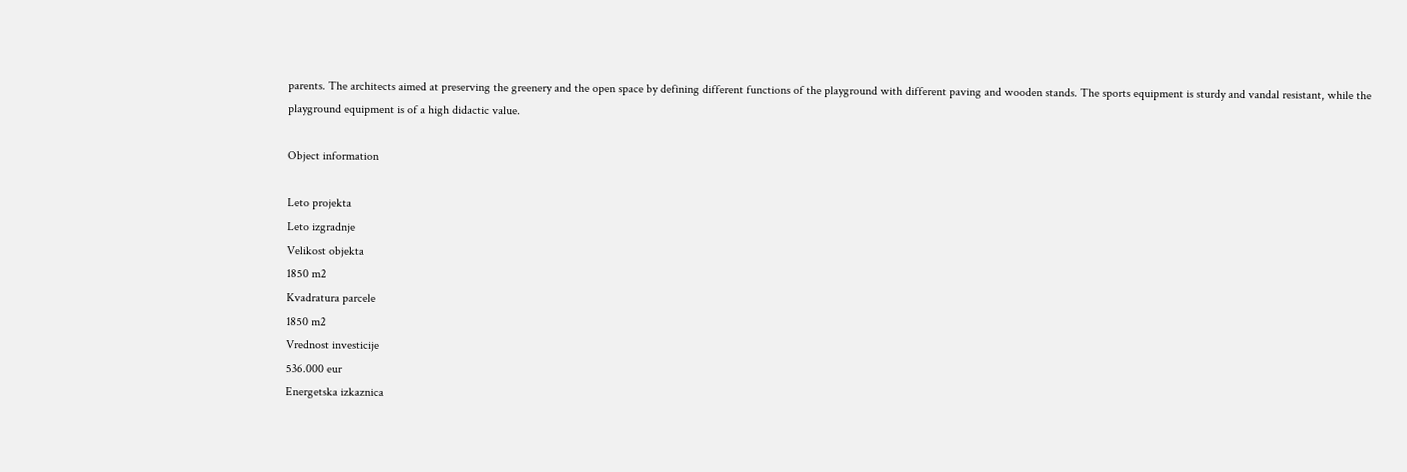parents. The architects aimed at preserving the greenery and the open space by defining different functions of the playground with different paving and wooden stands. The sports equipment is sturdy and vandal resistant, while the playground equipment is of a high didactic value.

Object information

Leto projekta
Leto izgradnje
Velikost objekta
1850 m2
Kvadratura parcele
1850 m2
Vrednost investicije
536.000 eur
Energetska izkaznica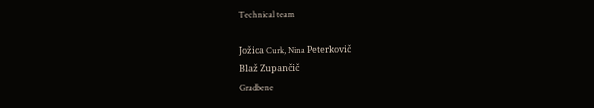Technical team

Jožica Curk, Nina Peterkovič
Blaž Zupančič
Gradbene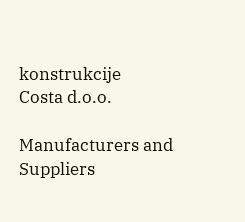konstrukcije
Costa d.o.o.

Manufacturers and Suppliers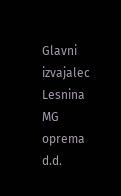Glavni izvajalec
Lesnina MG oprema d.d.